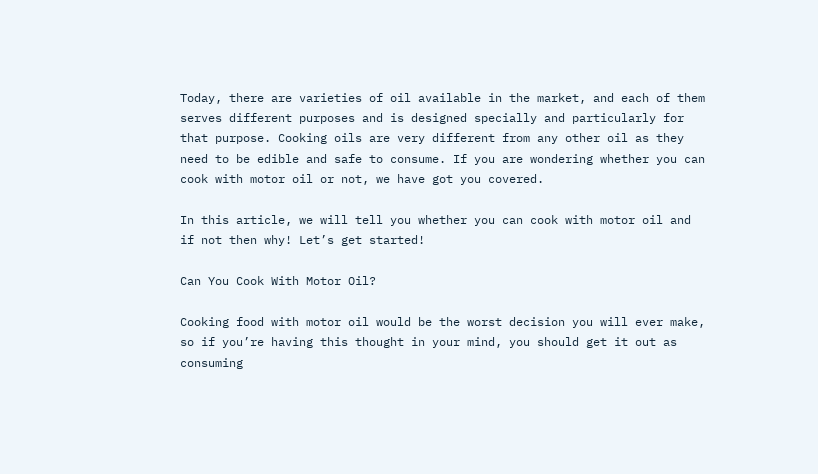Today, there are varieties of oil available in the market, and each of them serves different purposes and is designed specially and particularly for that purpose. Cooking oils are very different from any other oil as they need to be edible and safe to consume. If you are wondering whether you can cook with motor oil or not, we have got you covered.

In this article, we will tell you whether you can cook with motor oil and if not then why! Let’s get started!

Can You Cook With Motor Oil?

Cooking food with motor oil would be the worst decision you will ever make, so if you’re having this thought in your mind, you should get it out as consuming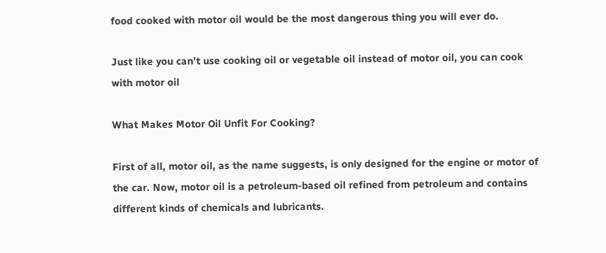food cooked with motor oil would be the most dangerous thing you will ever do.

Just like you can’t use cooking oil or vegetable oil instead of motor oil, you can cook with motor oil

What Makes Motor Oil Unfit For Cooking?

First of all, motor oil, as the name suggests, is only designed for the engine or motor of the car. Now, motor oil is a petroleum-based oil refined from petroleum and contains different kinds of chemicals and lubricants.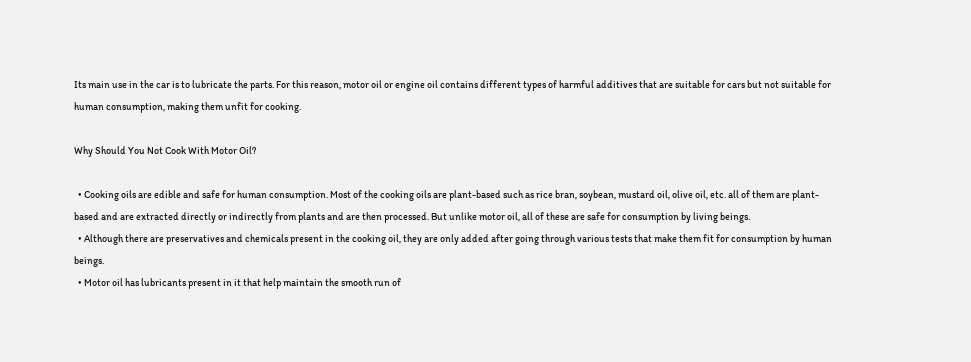Its main use in the car is to lubricate the parts. For this reason, motor oil or engine oil contains different types of harmful additives that are suitable for cars but not suitable for human consumption, making them unfit for cooking.

Why Should You Not Cook With Motor Oil?

  • Cooking oils are edible and safe for human consumption. Most of the cooking oils are plant-based such as rice bran, soybean, mustard oil, olive oil, etc. all of them are plant-based and are extracted directly or indirectly from plants and are then processed. But unlike motor oil, all of these are safe for consumption by living beings.
  • Although there are preservatives and chemicals present in the cooking oil, they are only added after going through various tests that make them fit for consumption by human beings.
  • Motor oil has lubricants present in it that help maintain the smooth run of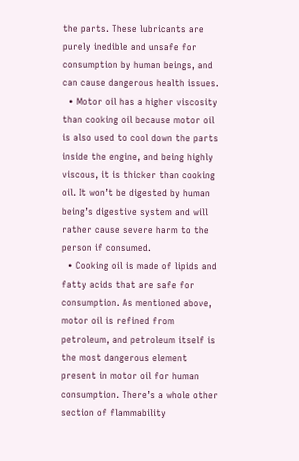the parts. These lubricants are purely inedible and unsafe for consumption by human beings, and can cause dangerous health issues.
  • Motor oil has a higher viscosity than cooking oil because motor oil is also used to cool down the parts inside the engine, and being highly viscous, it is thicker than cooking oil. It won’t be digested by human being’s digestive system and will rather cause severe harm to the person if consumed.
  • Cooking oil is made of lipids and fatty acids that are safe for consumption. As mentioned above, motor oil is refined from petroleum, and petroleum itself is the most dangerous element present in motor oil for human consumption. There’s a whole other section of flammability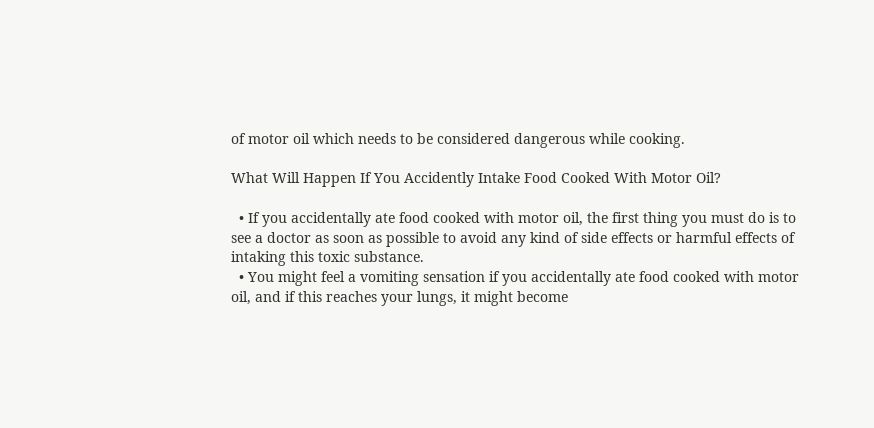of motor oil which needs to be considered dangerous while cooking.

What Will Happen If You Accidently Intake Food Cooked With Motor Oil?

  • If you accidentally ate food cooked with motor oil, the first thing you must do is to see a doctor as soon as possible to avoid any kind of side effects or harmful effects of intaking this toxic substance.
  • You might feel a vomiting sensation if you accidentally ate food cooked with motor oil, and if this reaches your lungs, it might become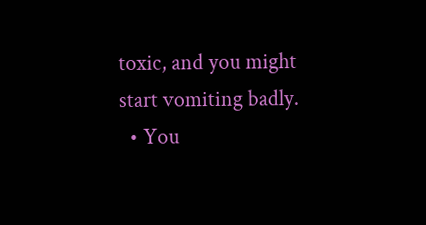toxic, and you might start vomiting badly.
  • You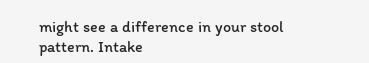might see a difference in your stool pattern. Intake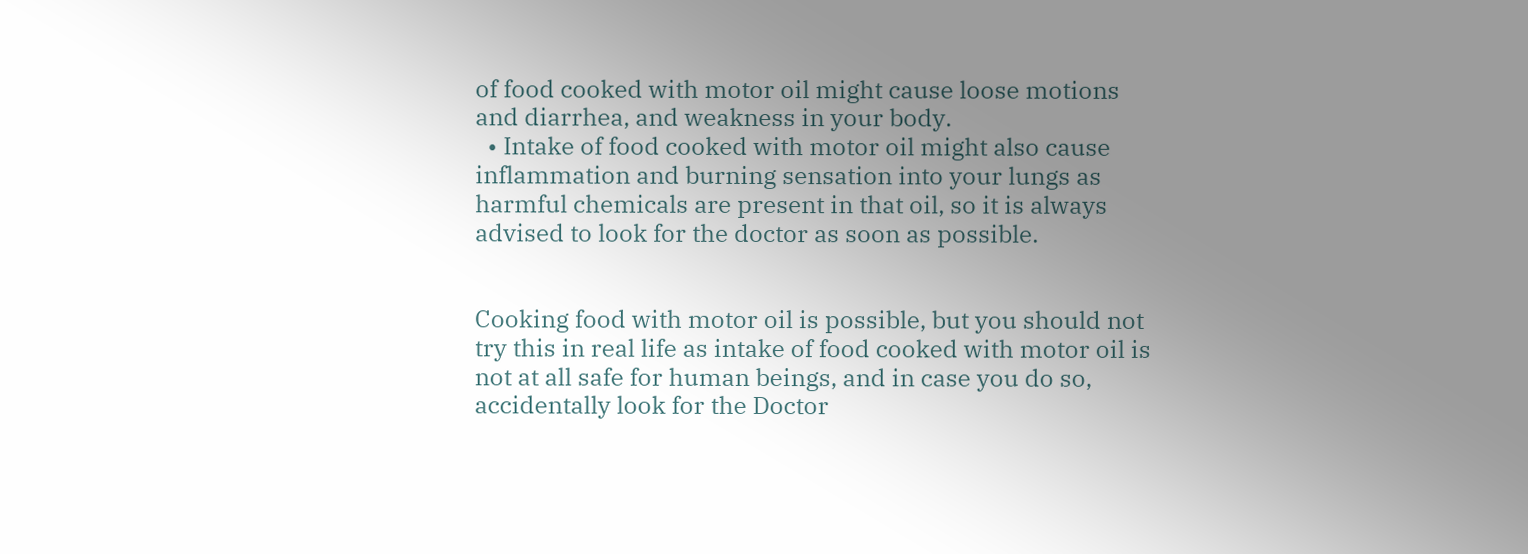of food cooked with motor oil might cause loose motions and diarrhea, and weakness in your body.
  • Intake of food cooked with motor oil might also cause inflammation and burning sensation into your lungs as harmful chemicals are present in that oil, so it is always advised to look for the doctor as soon as possible.


Cooking food with motor oil is possible, but you should not try this in real life as intake of food cooked with motor oil is not at all safe for human beings, and in case you do so, accidentally look for the Doctor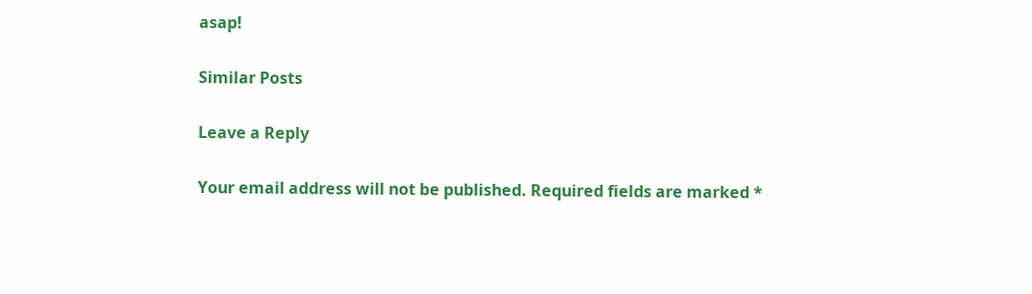asap!

Similar Posts

Leave a Reply

Your email address will not be published. Required fields are marked *